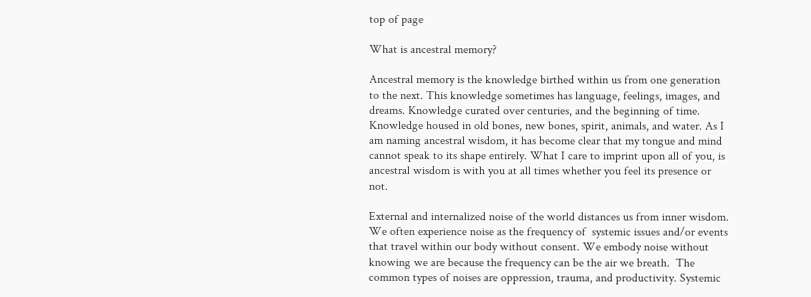top of page

What is ancestral memory?

Ancestral memory is the knowledge birthed within us from one generation to the next. This knowledge sometimes has language, feelings, images, and dreams. Knowledge curated over centuries, and the beginning of time. Knowledge housed in old bones, new bones, spirit, animals, and water. As I am naming ancestral wisdom, it has become clear that my tongue and mind cannot speak to its shape entirely. What I care to imprint upon all of you, is ancestral wisdom is with you at all times whether you feel its presence or not.

External and internalized noise of the world distances us from inner wisdom. We often experience noise as the frequency of  systemic issues and/or events that travel within our body without consent. We embody noise without knowing we are because the frequency can be the air we breath.  The common types of noises are oppression, trauma, and productivity. Systemic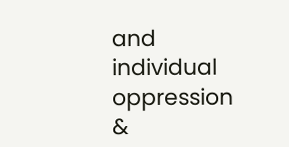and individual oppression &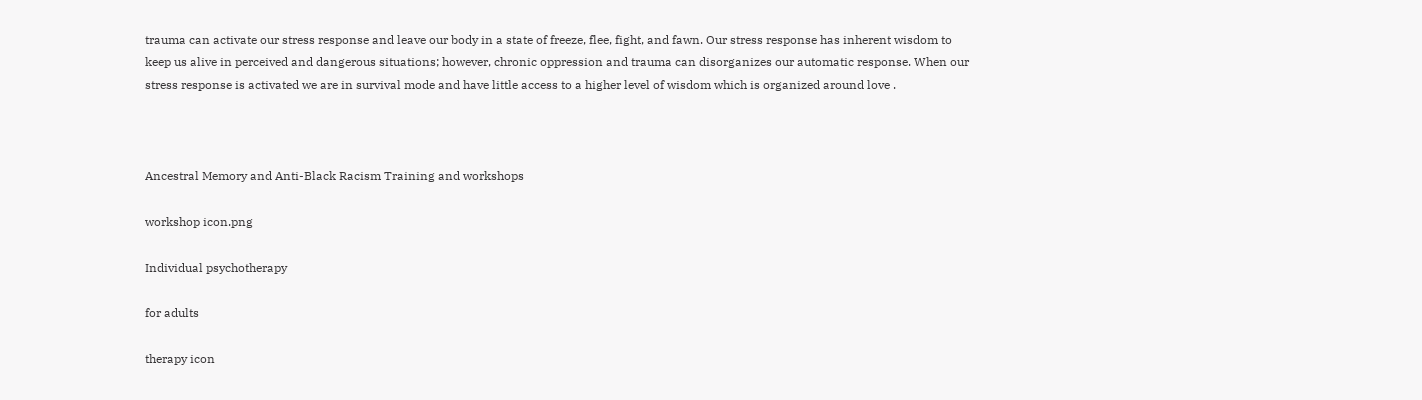trauma can activate our stress response and leave our body in a state of freeze, flee, fight, and fawn. Our stress response has inherent wisdom to keep us alive in perceived and dangerous situations; however, chronic oppression and trauma can disorganizes our automatic response. When our stress response is activated we are in survival mode and have little access to a higher level of wisdom which is organized around love .



Ancestral Memory and Anti-Black Racism Training and workshops

workshop icon.png

Individual psychotherapy

for adults

therapy icon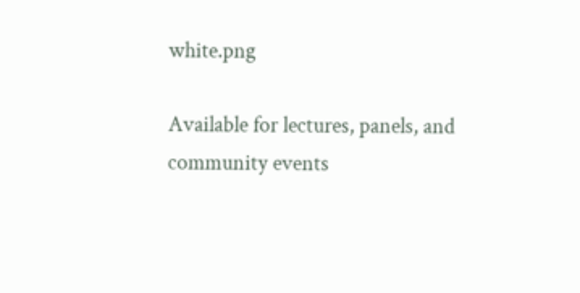white.png

Available for lectures, panels, and community events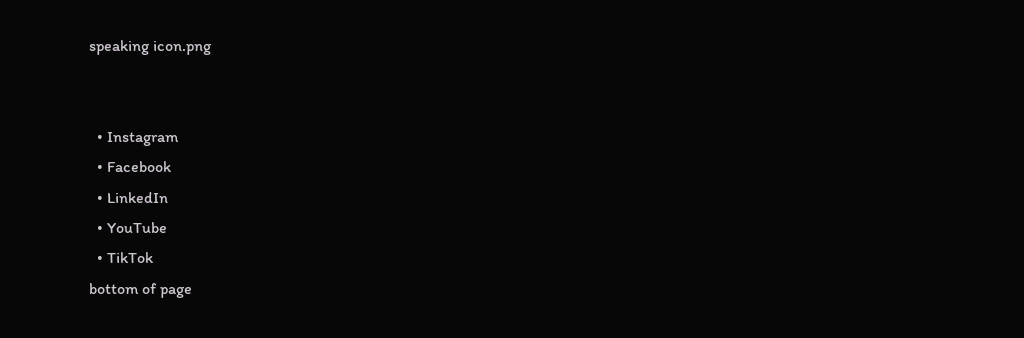speaking icon.png


  • Instagram
  • Facebook
  • LinkedIn
  • YouTube
  • TikTok
bottom of page